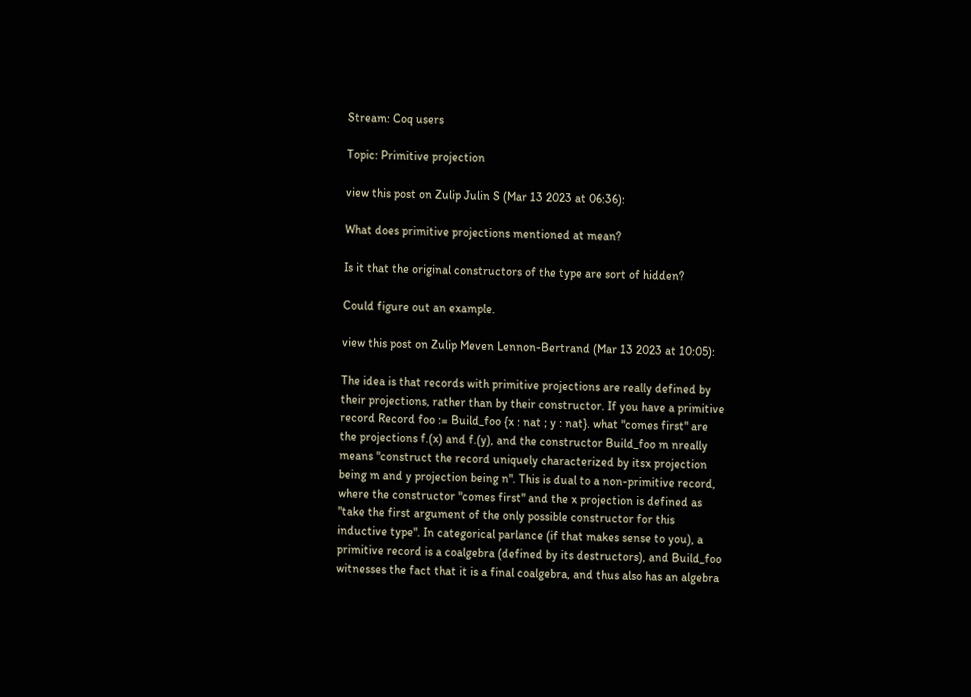Stream: Coq users

Topic: Primitive projection

view this post on Zulip Julin S (Mar 13 2023 at 06:36):

What does primitive projections mentioned at mean?

Is it that the original constructors of the type are sort of hidden?

Could figure out an example.

view this post on Zulip Meven Lennon-Bertrand (Mar 13 2023 at 10:05):

The idea is that records with primitive projections are really defined by their projections, rather than by their constructor. If you have a primitive record Record foo := Build_foo {x : nat ; y : nat}. what "comes first" are the projections f.(x) and f.(y), and the constructor Build_foo m nreally means "construct the record uniquely characterized by itsx projection being m and y projection being n". This is dual to a non-primitive record, where the constructor "comes first" and the x projection is defined as "take the first argument of the only possible constructor for this inductive type". In categorical parlance (if that makes sense to you), a primitive record is a coalgebra (defined by its destructors), and Build_foo witnesses the fact that it is a final coalgebra, and thus also has an algebra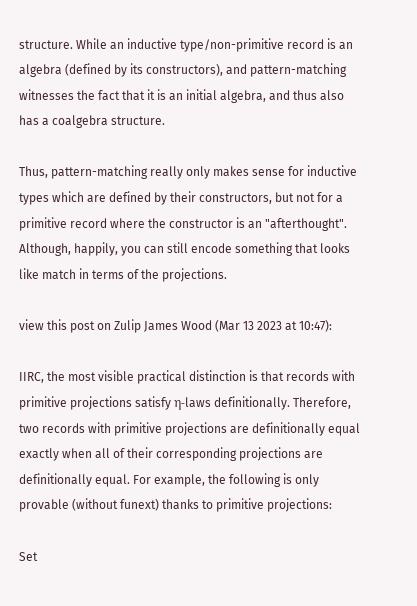structure. While an inductive type/non-primitive record is an algebra (defined by its constructors), and pattern-matching witnesses the fact that it is an initial algebra, and thus also has a coalgebra structure.

Thus, pattern-matching really only makes sense for inductive types which are defined by their constructors, but not for a primitive record where the constructor is an "afterthought". Although, happily, you can still encode something that looks like match in terms of the projections.

view this post on Zulip James Wood (Mar 13 2023 at 10:47):

IIRC, the most visible practical distinction is that records with primitive projections satisfy η-laws definitionally. Therefore, two records with primitive projections are definitionally equal exactly when all of their corresponding projections are definitionally equal. For example, the following is only provable (without funext) thanks to primitive projections:

Set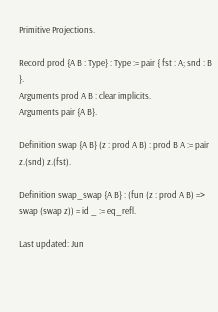Primitive Projections.

Record prod {A B : Type} : Type := pair { fst : A; snd : B }.
Arguments prod A B : clear implicits.
Arguments pair {A B}.

Definition swap {A B} (z : prod A B) : prod B A := pair z.(snd) z.(fst).

Definition swap_swap {A B} : (fun (z : prod A B) => swap (swap z)) = id _ := eq_refl.

Last updated: Jun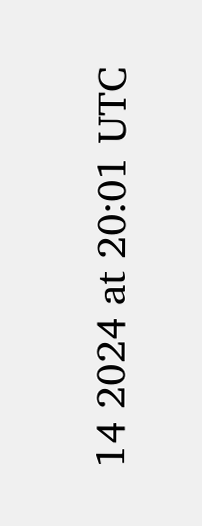14 2024 at 20:01 UTC